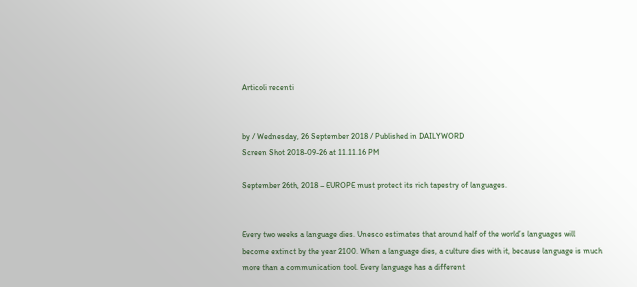Articoli recenti


by / Wednesday, 26 September 2018 / Published in DAILYWORD
Screen Shot 2018-09-26 at 11.11.16 PM

September 26th, 2018 – EUROPE must protect its rich tapestry of languages.


Every two weeks a language dies. Unesco estimates that around half of the world’s languages will become extinct by the year 2100. When a language dies, a culture dies with it, because language is much more than a communication tool. Every language has a different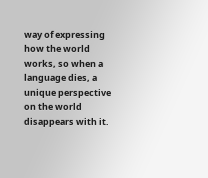way of expressing how the world works, so when a language dies, a unique perspective on the world disappears with it.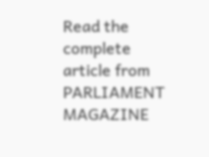Read the complete article from PARLIAMENT MAGAZINE